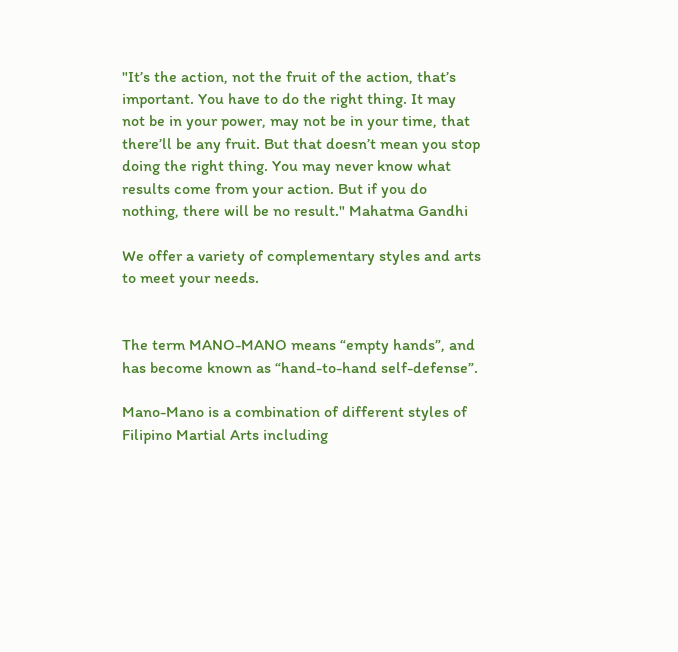"It’s the action, not the fruit of the action, that’s important. You have to do the right thing. It may not be in your power, may not be in your time, that there’ll be any fruit. But that doesn’t mean you stop doing the right thing. You may never know what results come from your action. But if you do nothing, there will be no result." Mahatma Gandhi

We offer a variety of complementary styles and arts to meet your needs.


The term MANO-MANO means “empty hands”, and has become known as “hand-to-hand self-defense”.

Mano-Mano is a combination of different styles of Filipino Martial Arts including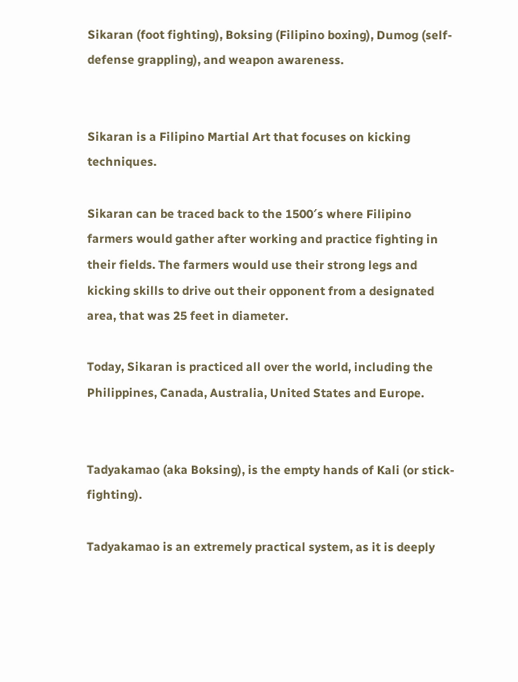Sikaran (foot fighting), Boksing (Filipino boxing), Dumog (self-defense grappling), and weapon awareness.


Sikaran is a Filipino Martial Art that focuses on kicking techniques.

Sikaran can be traced back to the 1500′s where Filipino farmers would gather after working and practice fighting in their fields. The farmers would use their strong legs and kicking skills to drive out their opponent from a designated area, that was 25 feet in diameter.

Today, Sikaran is practiced all over the world, including the Philippines, Canada, Australia, United States and Europe.


Tadyakamao (aka Boksing), is the empty hands of Kali (or stick-fighting).

Tadyakamao is an extremely practical system, as it is deeply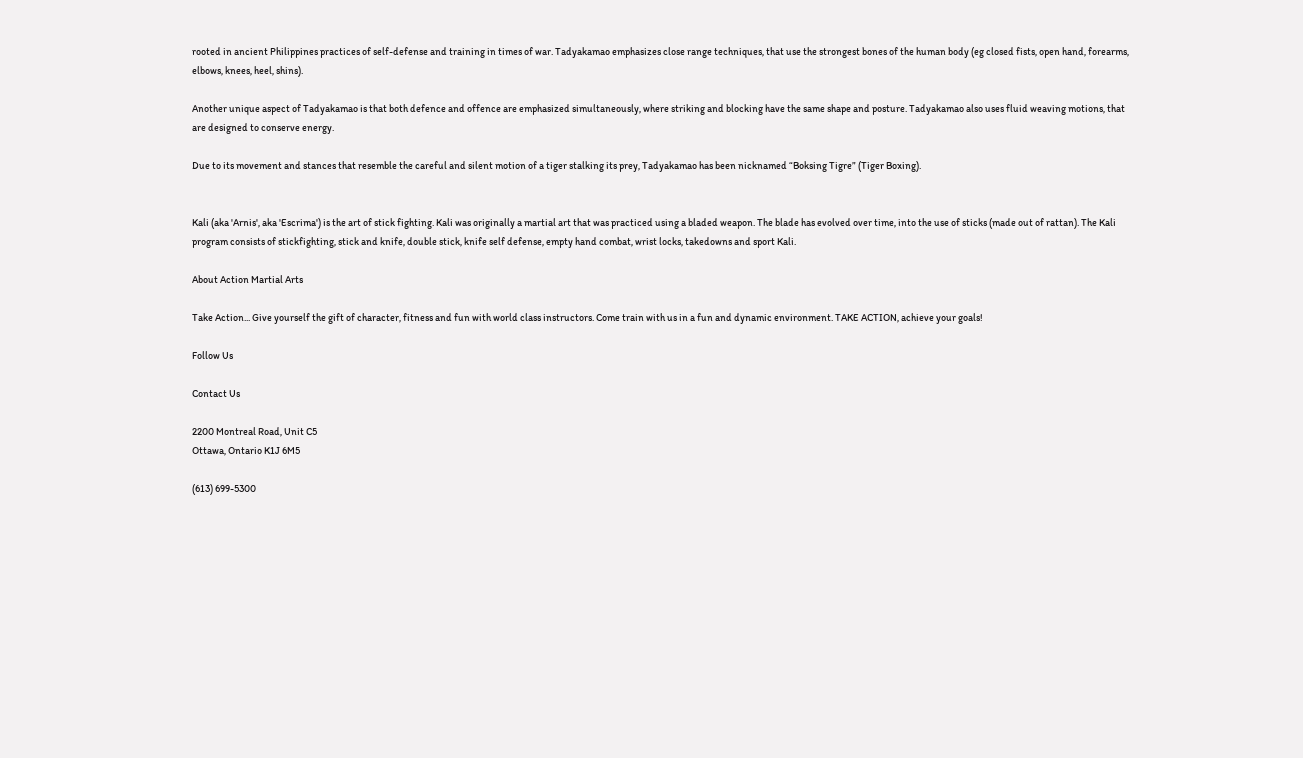rooted in ancient Philippines practices of self-defense and training in times of war. Tadyakamao emphasizes close range techniques, that use the strongest bones of the human body (eg closed fists, open hand, forearms, elbows, knees, heel, shins).

Another unique aspect of Tadyakamao is that both defence and offence are emphasized simultaneously, where striking and blocking have the same shape and posture. Tadyakamao also uses fluid weaving motions, that are designed to conserve energy.

Due to its movement and stances that resemble the careful and silent motion of a tiger stalking its prey, Tadyakamao has been nicknamed “Boksing Tigre” (Tiger Boxing).


Kali (aka 'Arnis', aka 'Escrima') is the art of stick fighting. Kali was originally a martial art that was practiced using a bladed weapon. The blade has evolved over time, into the use of sticks (made out of rattan). The Kali program consists of stickfighting, stick and knife, double stick, knife self defense, empty hand combat, wrist locks, takedowns and sport Kali.

About Action Martial Arts

Take Action... Give yourself the gift of character, fitness and fun with world class instructors. Come train with us in a fun and dynamic environment. TAKE ACTION, achieve your goals!

Follow Us

Contact Us

2200 Montreal Road, Unit C5
Ottawa, Ontario K1J 6M5

(613) 699-5300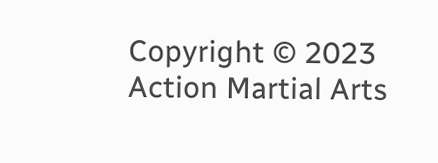Copyright © 2023 Action Martial Arts